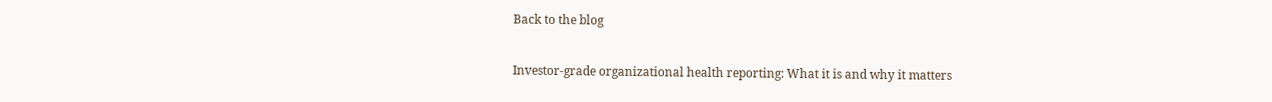Back to the blog

Investor-grade organizational health reporting: What it is and why it matters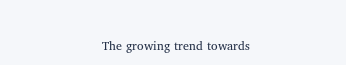The growing trend towards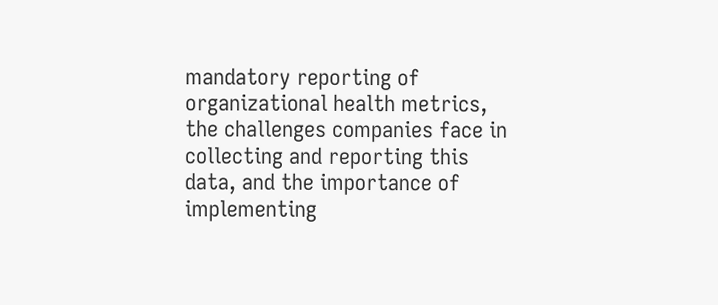mandatory reporting of organizational health metrics, the challenges companies face in collecting and reporting this data, and the importance of implementing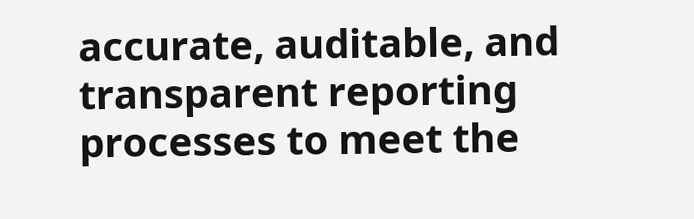accurate, auditable, and transparent reporting processes to meet the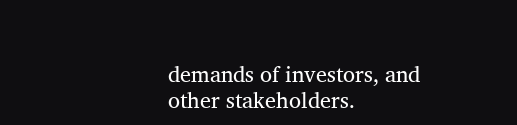demands of investors, and other stakeholders.